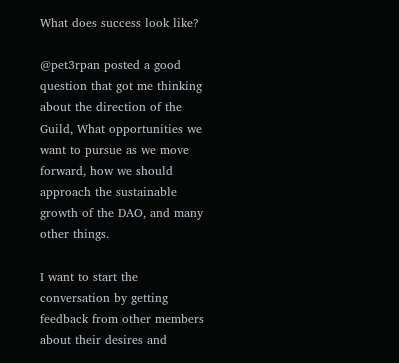What does success look like?

@pet3rpan posted a good question that got me thinking about the direction of the Guild, What opportunities we want to pursue as we move forward, how we should approach the sustainable growth of the DAO, and many other things.

I want to start the conversation by getting feedback from other members about their desires and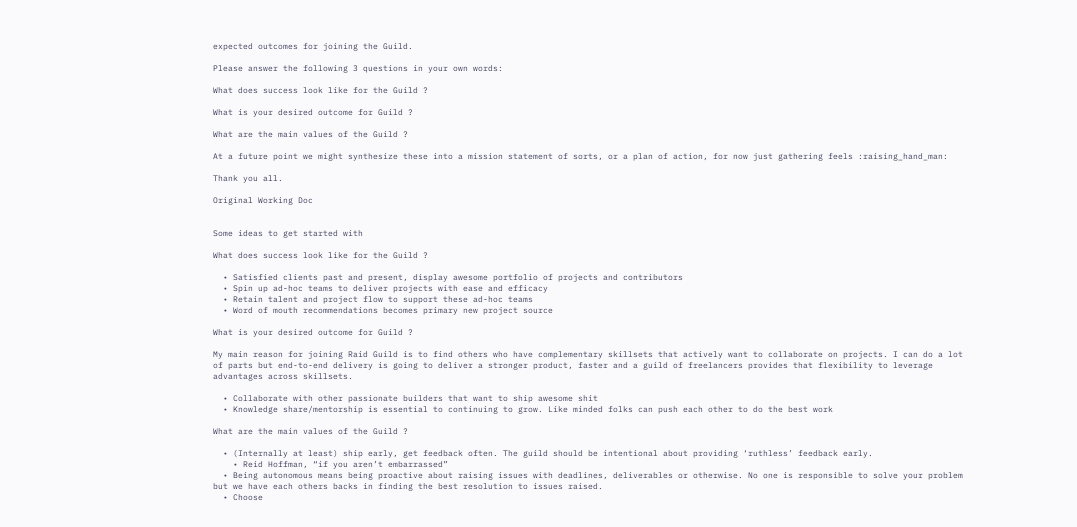expected outcomes for joining the Guild.

Please answer the following 3 questions in your own words:

What does success look like for the Guild ?

What is your desired outcome for Guild ?

What are the main values of the Guild ?

At a future point we might synthesize these into a mission statement of sorts, or a plan of action, for now just gathering feels :raising_hand_man:

Thank you all.

Original Working Doc


Some ideas to get started with

What does success look like for the Guild ?

  • Satisfied clients past and present, display awesome portfolio of projects and contributors
  • Spin up ad-hoc teams to deliver projects with ease and efficacy
  • Retain talent and project flow to support these ad-hoc teams
  • Word of mouth recommendations becomes primary new project source

What is your desired outcome for Guild ?

My main reason for joining Raid Guild is to find others who have complementary skillsets that actively want to collaborate on projects. I can do a lot of parts but end-to-end delivery is going to deliver a stronger product, faster and a guild of freelancers provides that flexibility to leverage advantages across skillsets.

  • Collaborate with other passionate builders that want to ship awesome shit
  • Knowledge share/mentorship is essential to continuing to grow. Like minded folks can push each other to do the best work

What are the main values of the Guild ?

  • (Internally at least) ship early, get feedback often. The guild should be intentional about providing ‘ruthless’ feedback early.
    • Reid Hoffman, “if you aren’t embarrassed”
  • Being autonomous means being proactive about raising issues with deadlines, deliverables or otherwise. No one is responsible to solve your problem but we have each others backs in finding the best resolution to issues raised.
  • Choose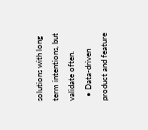solutions with long term intentions, but validate often.
  • Data-driven product and feature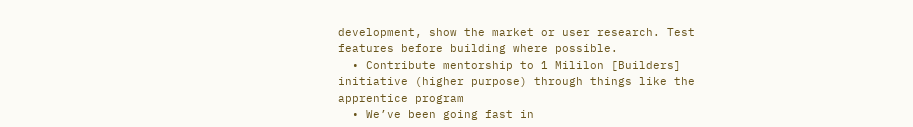development, show the market or user research. Test features before building where possible.
  • Contribute mentorship to 1 Mililon [Builders] initiative (higher purpose) through things like the apprentice program
  • We’ve been going fast in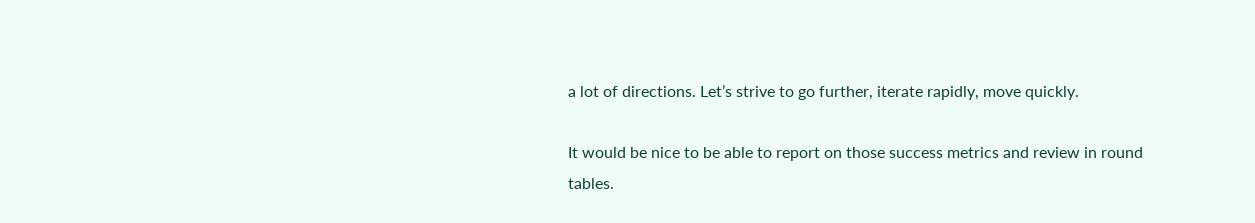a lot of directions. Let’s strive to go further, iterate rapidly, move quickly.

It would be nice to be able to report on those success metrics and review in round tables.